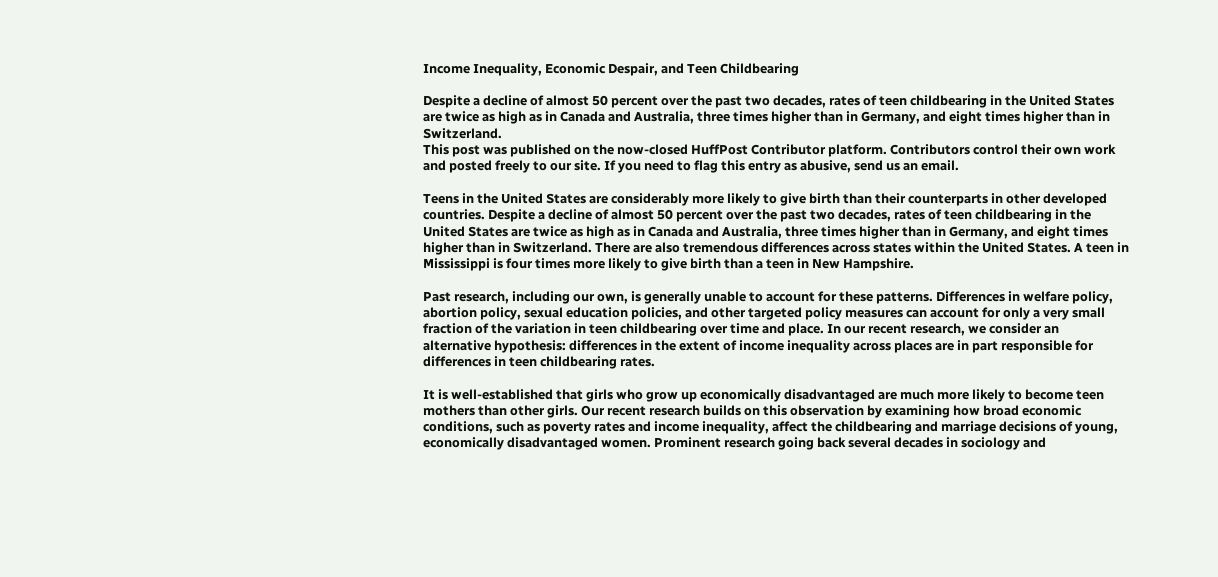Income Inequality, Economic Despair, and Teen Childbearing

Despite a decline of almost 50 percent over the past two decades, rates of teen childbearing in the United States are twice as high as in Canada and Australia, three times higher than in Germany, and eight times higher than in Switzerland.
This post was published on the now-closed HuffPost Contributor platform. Contributors control their own work and posted freely to our site. If you need to flag this entry as abusive, send us an email.

Teens in the United States are considerably more likely to give birth than their counterparts in other developed countries. Despite a decline of almost 50 percent over the past two decades, rates of teen childbearing in the United States are twice as high as in Canada and Australia, three times higher than in Germany, and eight times higher than in Switzerland. There are also tremendous differences across states within the United States. A teen in Mississippi is four times more likely to give birth than a teen in New Hampshire.

Past research, including our own, is generally unable to account for these patterns. Differences in welfare policy, abortion policy, sexual education policies, and other targeted policy measures can account for only a very small fraction of the variation in teen childbearing over time and place. In our recent research, we consider an alternative hypothesis: differences in the extent of income inequality across places are in part responsible for differences in teen childbearing rates.

It is well-established that girls who grow up economically disadvantaged are much more likely to become teen mothers than other girls. Our recent research builds on this observation by examining how broad economic conditions, such as poverty rates and income inequality, affect the childbearing and marriage decisions of young, economically disadvantaged women. Prominent research going back several decades in sociology and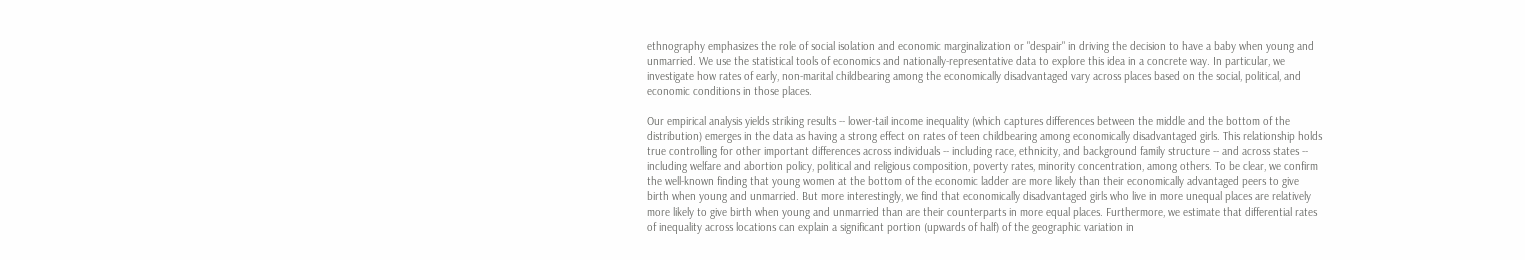ethnography emphasizes the role of social isolation and economic marginalization or "despair" in driving the decision to have a baby when young and unmarried. We use the statistical tools of economics and nationally-representative data to explore this idea in a concrete way. In particular, we investigate how rates of early, non-marital childbearing among the economically disadvantaged vary across places based on the social, political, and economic conditions in those places.

Our empirical analysis yields striking results -- lower-tail income inequality (which captures differences between the middle and the bottom of the distribution) emerges in the data as having a strong effect on rates of teen childbearing among economically disadvantaged girls. This relationship holds true controlling for other important differences across individuals -- including race, ethnicity, and background family structure -- and across states -- including welfare and abortion policy, political and religious composition, poverty rates, minority concentration, among others. To be clear, we confirm the well-known finding that young women at the bottom of the economic ladder are more likely than their economically advantaged peers to give birth when young and unmarried. But more interestingly, we find that economically disadvantaged girls who live in more unequal places are relatively more likely to give birth when young and unmarried than are their counterparts in more equal places. Furthermore, we estimate that differential rates of inequality across locations can explain a significant portion (upwards of half) of the geographic variation in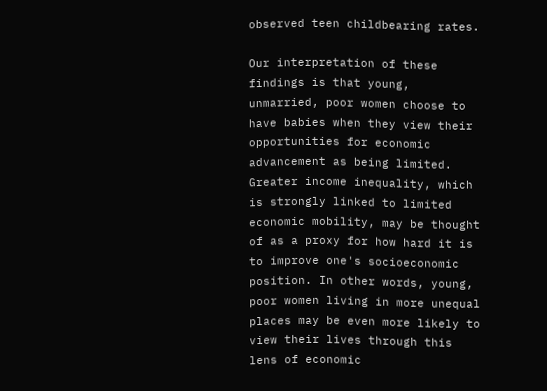observed teen childbearing rates.

Our interpretation of these findings is that young, unmarried, poor women choose to have babies when they view their opportunities for economic advancement as being limited. Greater income inequality, which is strongly linked to limited economic mobility, may be thought of as a proxy for how hard it is to improve one's socioeconomic position. In other words, young, poor women living in more unequal places may be even more likely to view their lives through this lens of economic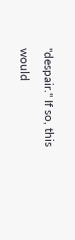"despair." If so, this would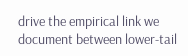drive the empirical link we document between lower-tail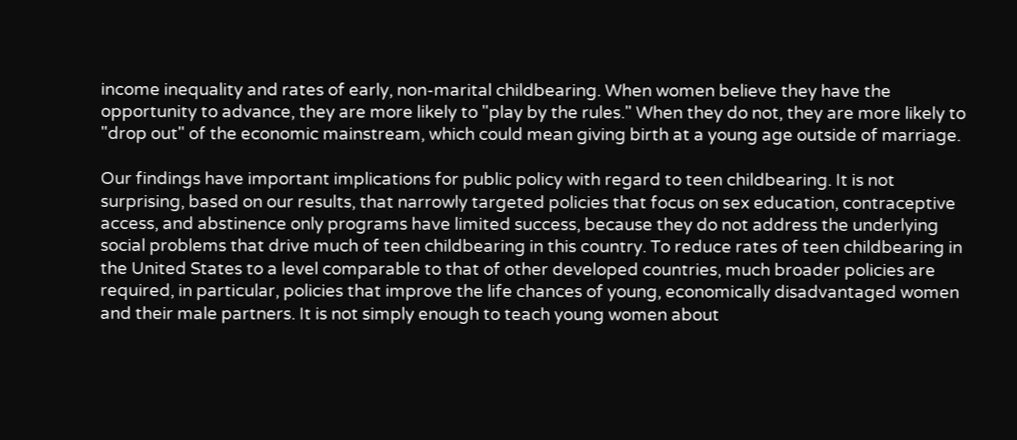income inequality and rates of early, non-marital childbearing. When women believe they have the opportunity to advance, they are more likely to "play by the rules." When they do not, they are more likely to "drop out" of the economic mainstream, which could mean giving birth at a young age outside of marriage.

Our findings have important implications for public policy with regard to teen childbearing. It is not surprising, based on our results, that narrowly targeted policies that focus on sex education, contraceptive access, and abstinence only programs have limited success, because they do not address the underlying social problems that drive much of teen childbearing in this country. To reduce rates of teen childbearing in the United States to a level comparable to that of other developed countries, much broader policies are required, in particular, policies that improve the life chances of young, economically disadvantaged women and their male partners. It is not simply enough to teach young women about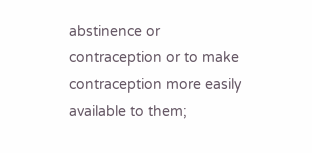abstinence or contraception or to make contraception more easily available to them;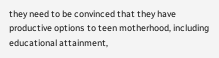they need to be convinced that they have productive options to teen motherhood, including educational attainment,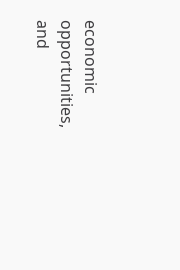economic opportunities, and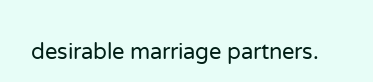desirable marriage partners.